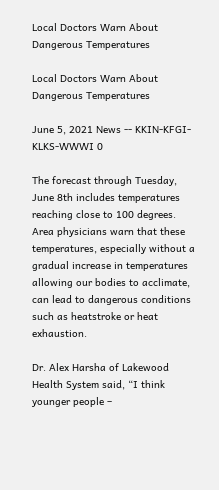Local Doctors Warn About Dangerous Temperatures

Local Doctors Warn About Dangerous Temperatures

June 5, 2021 News -- KKIN-KFGI-KLKS-WWWI 0

The forecast through Tuesday, June 8th includes temperatures reaching close to 100 degrees. Area physicians warn that these temperatures, especially without a gradual increase in temperatures allowing our bodies to acclimate, can lead to dangerous conditions such as heatstroke or heat exhaustion.

Dr. Alex Harsha of Lakewood Health System said, “I think younger people –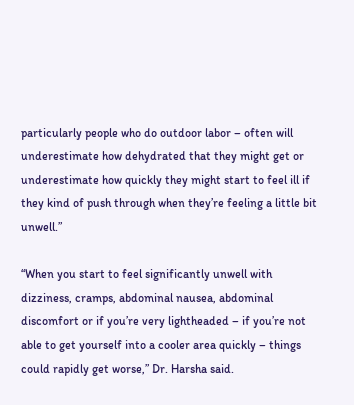particularly people who do outdoor labor – often will underestimate how dehydrated that they might get or underestimate how quickly they might start to feel ill if they kind of push through when they’re feeling a little bit unwell.”

“When you start to feel significantly unwell with dizziness, cramps, abdominal nausea, abdominal discomfort or if you’re very lightheaded – if you’re not able to get yourself into a cooler area quickly – things could rapidly get worse,” Dr. Harsha said.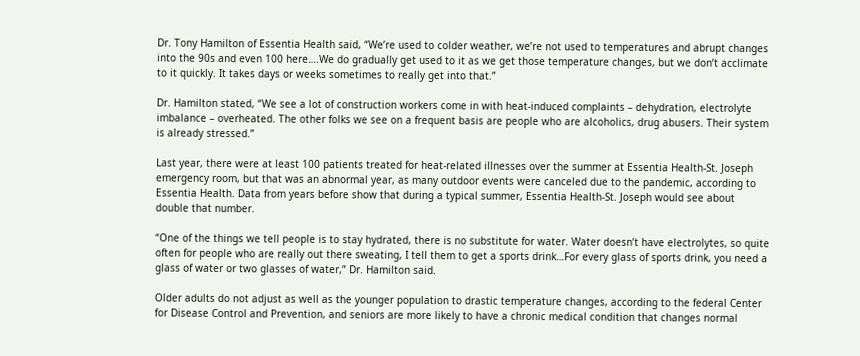Dr. Tony Hamilton of Essentia Health said, “We’re used to colder weather, we’re not used to temperatures and abrupt changes into the 90s and even 100 here….We do gradually get used to it as we get those temperature changes, but we don’t acclimate to it quickly. It takes days or weeks sometimes to really get into that.”

Dr. Hamilton stated, “We see a lot of construction workers come in with heat-induced complaints – dehydration, electrolyte imbalance – overheated. The other folks we see on a frequent basis are people who are alcoholics, drug abusers. Their system is already stressed.”

Last year, there were at least 100 patients treated for heat-related illnesses over the summer at Essentia Health-St. Joseph emergency room, but that was an abnormal year, as many outdoor events were canceled due to the pandemic, according to Essentia Health. Data from years before show that during a typical summer, Essentia Health-St. Joseph would see about double that number.

“One of the things we tell people is to stay hydrated, there is no substitute for water. Water doesn’t have electrolytes, so quite often for people who are really out there sweating, I tell them to get a sports drink…For every glass of sports drink, you need a glass of water or two glasses of water,” Dr. Hamilton said.

Older adults do not adjust as well as the younger population to drastic temperature changes, according to the federal Center for Disease Control and Prevention, and seniors are more likely to have a chronic medical condition that changes normal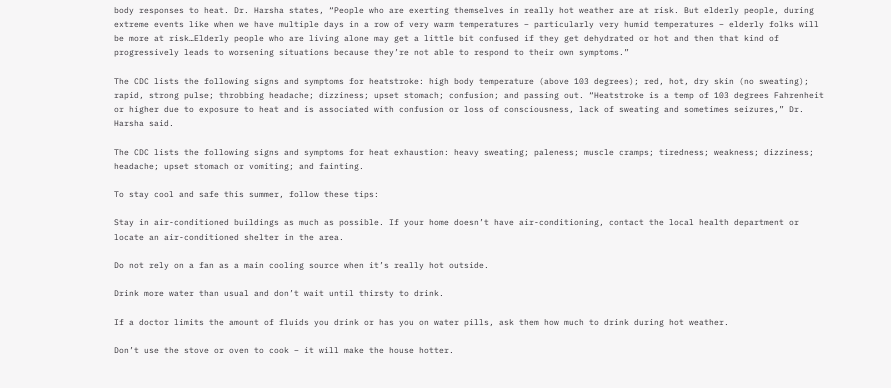body responses to heat. Dr. Harsha states, “People who are exerting themselves in really hot weather are at risk. But elderly people, during extreme events like when we have multiple days in a row of very warm temperatures – particularly very humid temperatures – elderly folks will be more at risk…Elderly people who are living alone may get a little bit confused if they get dehydrated or hot and then that kind of progressively leads to worsening situations because they’re not able to respond to their own symptoms.”

The CDC lists the following signs and symptoms for heatstroke: high body temperature (above 103 degrees); red, hot, dry skin (no sweating); rapid, strong pulse; throbbing headache; dizziness; upset stomach; confusion; and passing out. “Heatstroke is a temp of 103 degrees Fahrenheit or higher due to exposure to heat and is associated with confusion or loss of consciousness, lack of sweating and sometimes seizures,” Dr. Harsha said.

The CDC lists the following signs and symptoms for heat exhaustion: heavy sweating; paleness; muscle cramps; tiredness; weakness; dizziness; headache; upset stomach or vomiting; and fainting.

To stay cool and safe this summer, follow these tips:

Stay in air-conditioned buildings as much as possible. If your home doesn’t have air-conditioning, contact the local health department or locate an air-conditioned shelter in the area.

Do not rely on a fan as a main cooling source when it’s really hot outside.

Drink more water than usual and don’t wait until thirsty to drink.

If a doctor limits the amount of fluids you drink or has you on water pills, ask them how much to drink during hot weather.

Don’t use the stove or oven to cook – it will make the house hotter.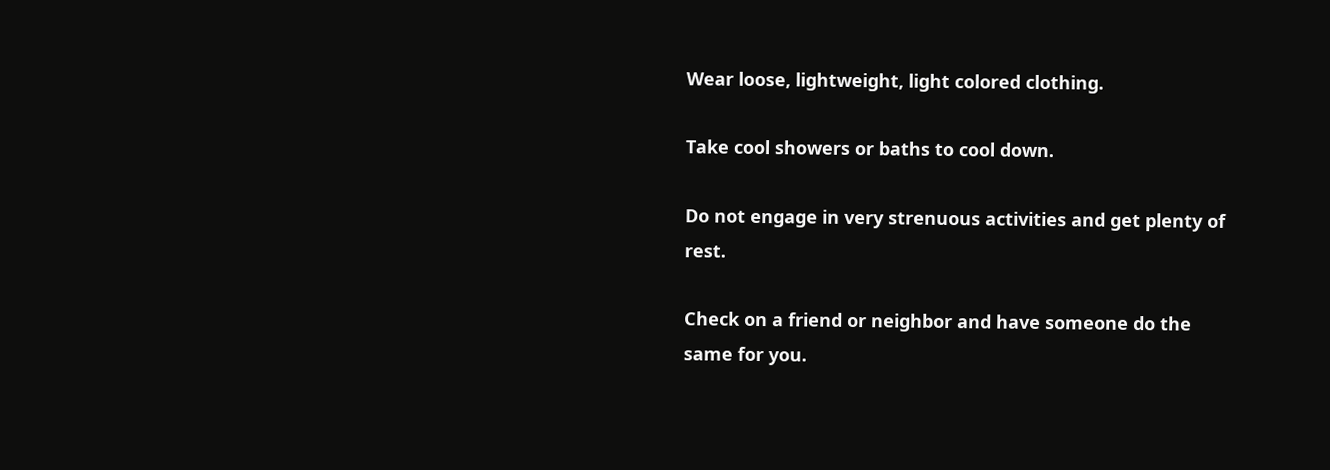Wear loose, lightweight, light colored clothing.

Take cool showers or baths to cool down.

Do not engage in very strenuous activities and get plenty of rest.

Check on a friend or neighbor and have someone do the same for you.